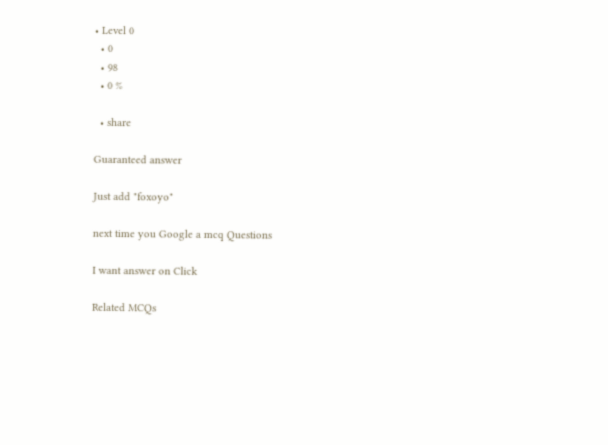• Level 0
  • 0
  • 98
  • 0 %

  • share

Guaranteed answer

Just add "foxoyo"

next time you Google a mcq Questions

I want answer on Click

Related MCQs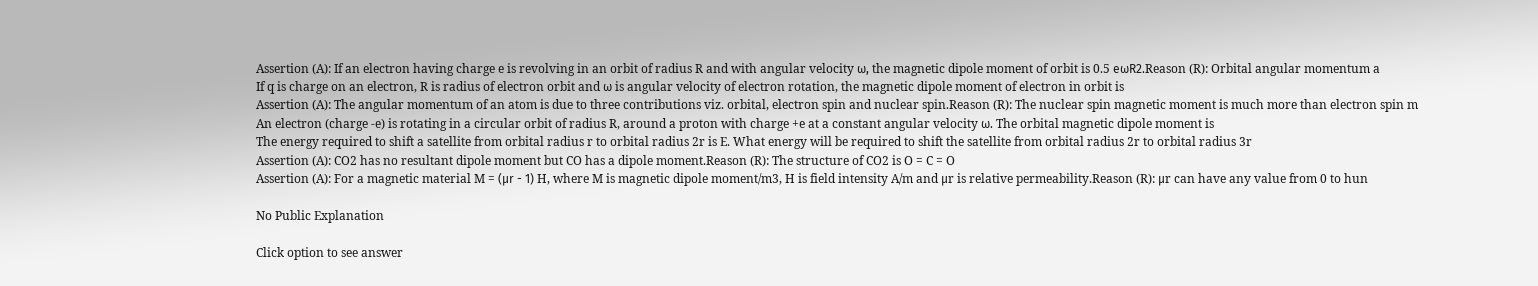Assertion (A): If an electron having charge e is revolving in an orbit of radius R and with angular velocity ω, the magnetic dipole moment of orbit is 0.5 eωR2.Reason (R): Orbital angular momentum a
If q is charge on an electron, R is radius of electron orbit and ω is angular velocity of electron rotation, the magnetic dipole moment of electron in orbit is
Assertion (A): The angular momentum of an atom is due to three contributions viz. orbital, electron spin and nuclear spin.Reason (R): The nuclear spin magnetic moment is much more than electron spin m
An electron (charge -e) is rotating in a circular orbit of radius R, around a proton with charge +e at a constant angular velocity ω. The orbital magnetic dipole moment is
The energy required to shift a satellite from orbital radius r to orbital radius 2r is E. What energy will be required to shift the satellite from orbital radius 2r to orbital radius 3r
Assertion (A): CO2 has no resultant dipole moment but CO has a dipole moment.Reason (R): The structure of CO2 is O = C = O
Assertion (A): For a magnetic material M = (μr - 1) H, where M is magnetic dipole moment/m3, H is field intensity A/m and μr is relative permeability.Reason (R): μr can have any value from 0 to hun

No Public Explanation

Click option to see answer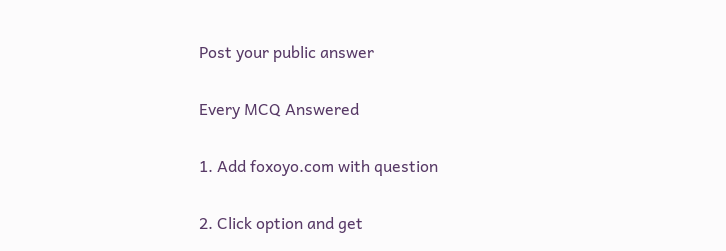Post your public answer

Every MCQ Answered

1. Add foxoyo.com with question

2. Click option and get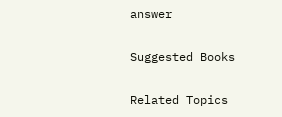answer

Suggested Books

Related Topics